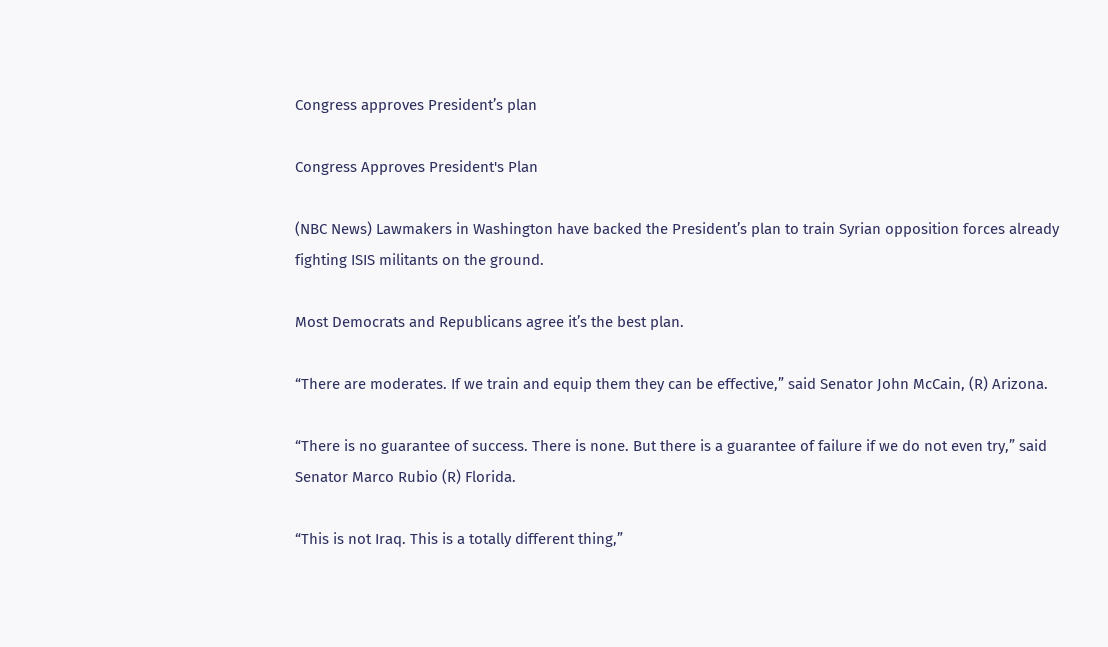Congress approves President’s plan

Congress Approves President's Plan

(NBC News) Lawmakers in Washington have backed the President’s plan to train Syrian opposition forces already fighting ISIS militants on the ground.

Most Democrats and Republicans agree it’s the best plan.

“There are moderates. If we train and equip them they can be effective,” said Senator John McCain, (R) Arizona.

“There is no guarantee of success. There is none. But there is a guarantee of failure if we do not even try,” said Senator Marco Rubio (R) Florida.

“This is not Iraq. This is a totally different thing,”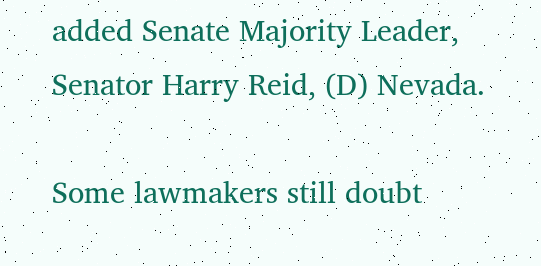added Senate Majority Leader, Senator Harry Reid, (D) Nevada.

Some lawmakers still doubt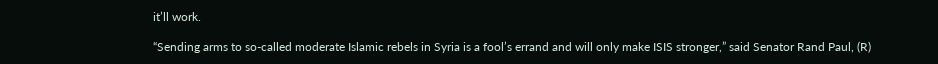it’ll work.

“Sending arms to so-called moderate Islamic rebels in Syria is a fool’s errand and will only make ISIS stronger,” said Senator Rand Paul, (R)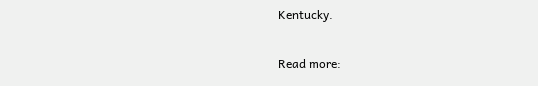Kentucky.

Read more: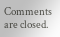Comments are closed.